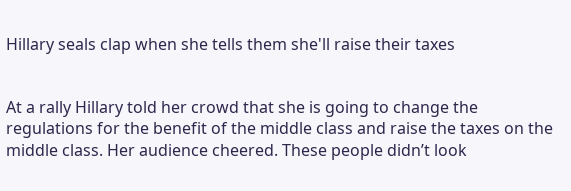Hillary seals clap when she tells them she'll raise their taxes


At a rally Hillary told her crowd that she is going to change the regulations for the benefit of the middle class and raise the taxes on the middle class. Her audience cheered. These people didn’t look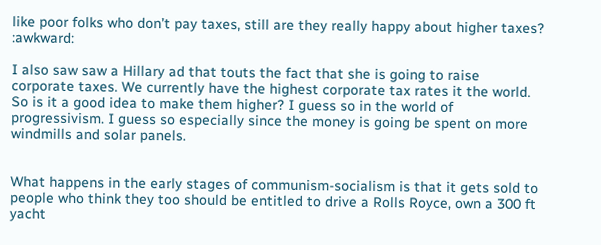like poor folks who don’t pay taxes, still are they really happy about higher taxes? :awkward:

I also saw saw a Hillary ad that touts the fact that she is going to raise corporate taxes. We currently have the highest corporate tax rates it the world. So is it a good idea to make them higher? I guess so in the world of progressivism. I guess so especially since the money is going be spent on more windmills and solar panels.


What happens in the early stages of communism-socialism is that it gets sold to people who think they too should be entitled to drive a Rolls Royce, own a 300 ft yacht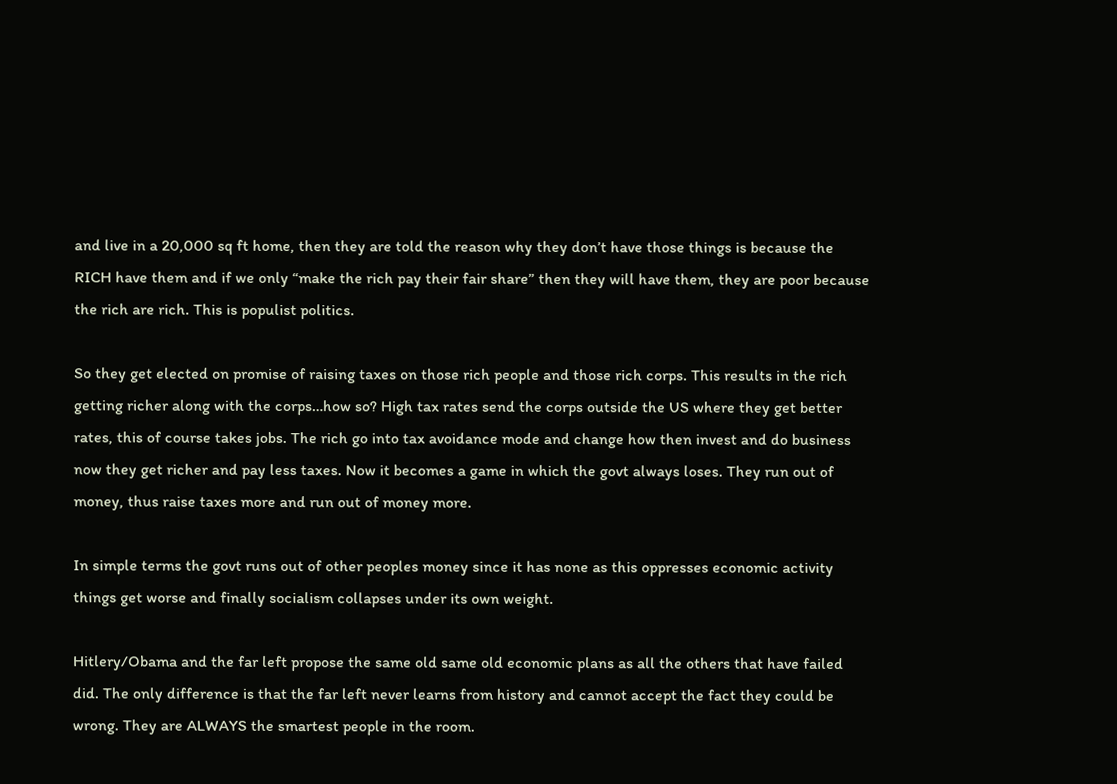and live in a 20,000 sq ft home, then they are told the reason why they don’t have those things is because the RICH have them and if we only “make the rich pay their fair share” then they will have them, they are poor because the rich are rich. This is populist politics.

So they get elected on promise of raising taxes on those rich people and those rich corps. This results in the rich getting richer along with the corps…how so? High tax rates send the corps outside the US where they get better rates, this of course takes jobs. The rich go into tax avoidance mode and change how then invest and do business now they get richer and pay less taxes. Now it becomes a game in which the govt always loses. They run out of money, thus raise taxes more and run out of money more.

In simple terms the govt runs out of other peoples money since it has none as this oppresses economic activity things get worse and finally socialism collapses under its own weight.

Hitlery/Obama and the far left propose the same old same old economic plans as all the others that have failed did. The only difference is that the far left never learns from history and cannot accept the fact they could be wrong. They are ALWAYS the smartest people in the room.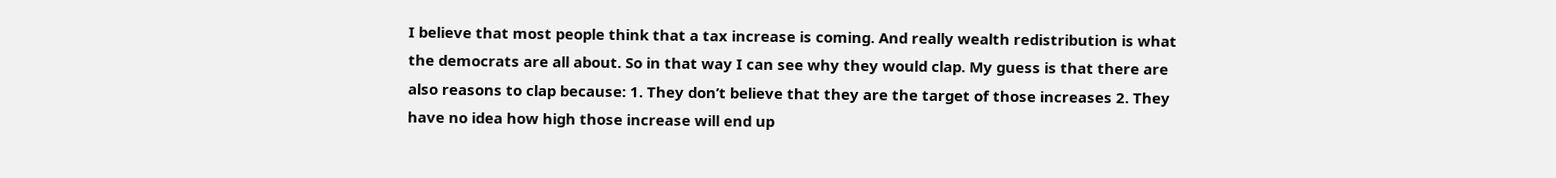I believe that most people think that a tax increase is coming. And really wealth redistribution is what the democrats are all about. So in that way I can see why they would clap. My guess is that there are also reasons to clap because: 1. They don’t believe that they are the target of those increases 2. They have no idea how high those increase will end up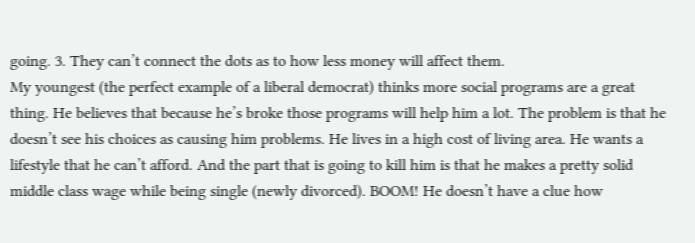going. 3. They can’t connect the dots as to how less money will affect them.
My youngest (the perfect example of a liberal democrat) thinks more social programs are a great thing. He believes that because he’s broke those programs will help him a lot. The problem is that he doesn’t see his choices as causing him problems. He lives in a high cost of living area. He wants a lifestyle that he can’t afford. And the part that is going to kill him is that he makes a pretty solid middle class wage while being single (newly divorced). BOOM! He doesn’t have a clue how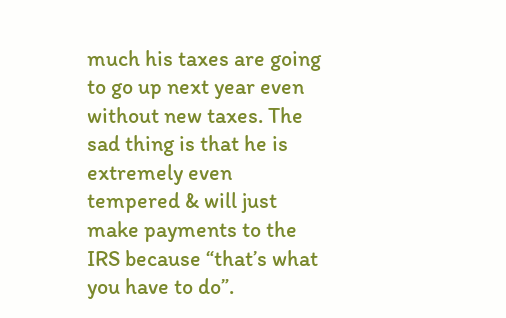much his taxes are going to go up next year even without new taxes. The sad thing is that he is extremely even tempered & will just make payments to the IRS because “that’s what you have to do”.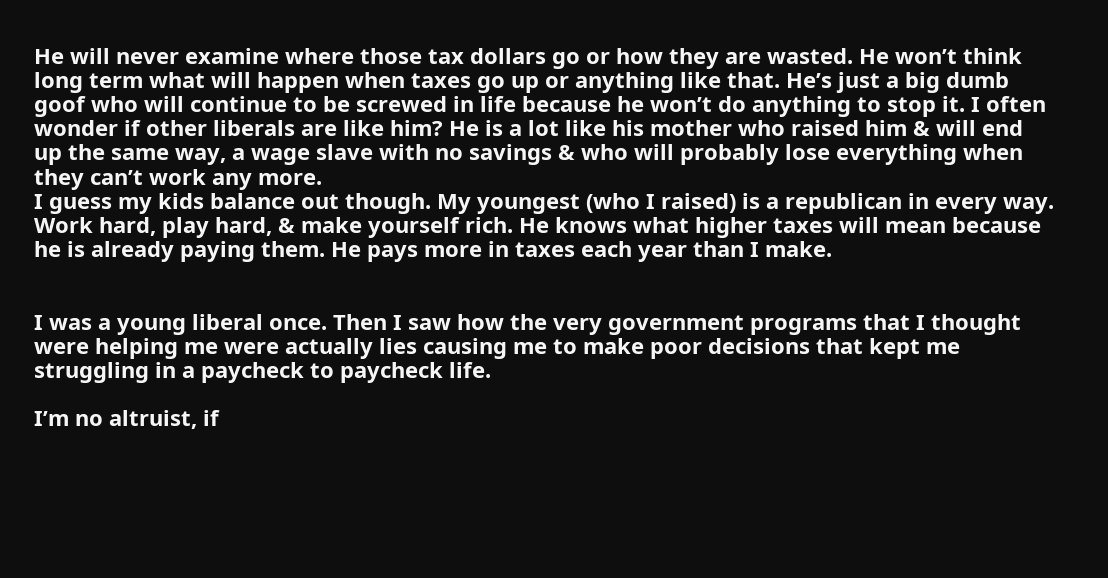He will never examine where those tax dollars go or how they are wasted. He won’t think long term what will happen when taxes go up or anything like that. He’s just a big dumb goof who will continue to be screwed in life because he won’t do anything to stop it. I often wonder if other liberals are like him? He is a lot like his mother who raised him & will end up the same way, a wage slave with no savings & who will probably lose everything when they can’t work any more.
I guess my kids balance out though. My youngest (who I raised) is a republican in every way. Work hard, play hard, & make yourself rich. He knows what higher taxes will mean because he is already paying them. He pays more in taxes each year than I make.


I was a young liberal once. Then I saw how the very government programs that I thought were helping me were actually lies causing me to make poor decisions that kept me struggling in a paycheck to paycheck life.

I’m no altruist, if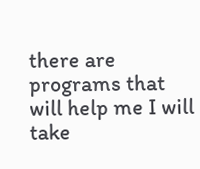there are programs that will help me I will take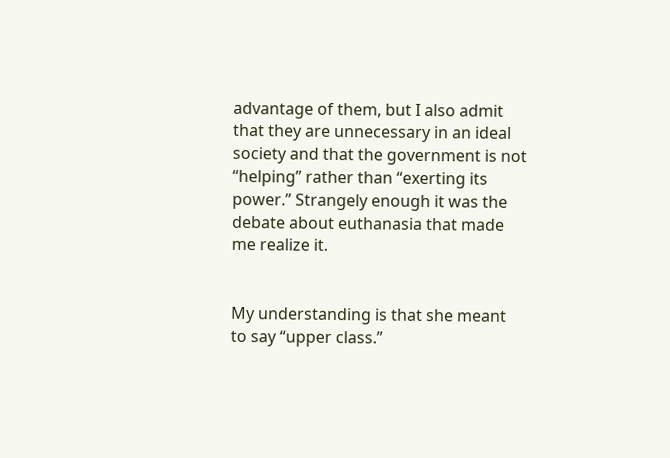advantage of them, but I also admit that they are unnecessary in an ideal society and that the government is not “helping” rather than “exerting its power.” Strangely enough it was the debate about euthanasia that made me realize it.


My understanding is that she meant to say “upper class.”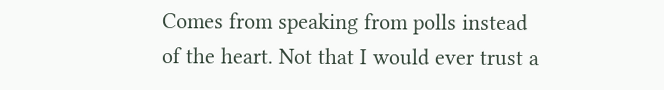Comes from speaking from polls instead of the heart. Not that I would ever trust a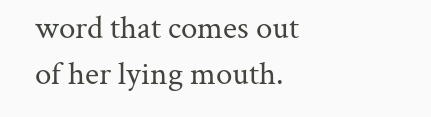word that comes out of her lying mouth.